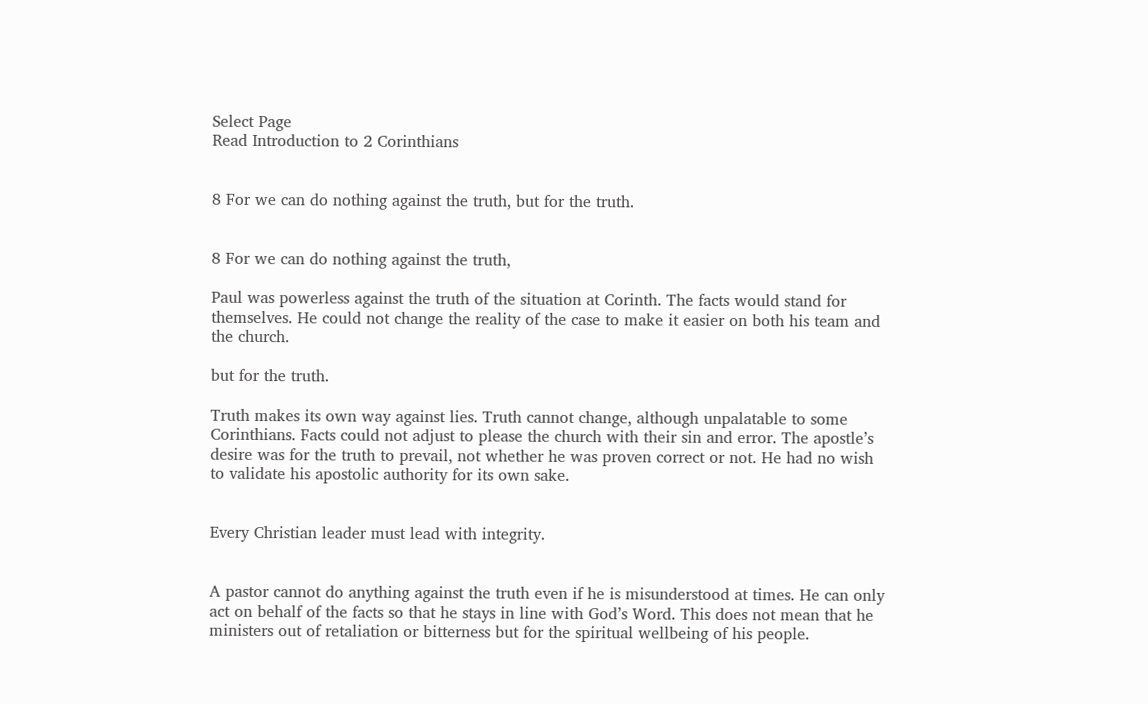Select Page
Read Introduction to 2 Corinthians


8 For we can do nothing against the truth, but for the truth.


8 For we can do nothing against the truth,

Paul was powerless against the truth of the situation at Corinth. The facts would stand for themselves. He could not change the reality of the case to make it easier on both his team and the church.

but for the truth.

Truth makes its own way against lies. Truth cannot change, although unpalatable to some Corinthians. Facts could not adjust to please the church with their sin and error. The apostle’s desire was for the truth to prevail, not whether he was proven correct or not. He had no wish to validate his apostolic authority for its own sake.


Every Christian leader must lead with integrity.


A pastor cannot do anything against the truth even if he is misunderstood at times. He can only act on behalf of the facts so that he stays in line with God’s Word. This does not mean that he ministers out of retaliation or bitterness but for the spiritual wellbeing of his people.